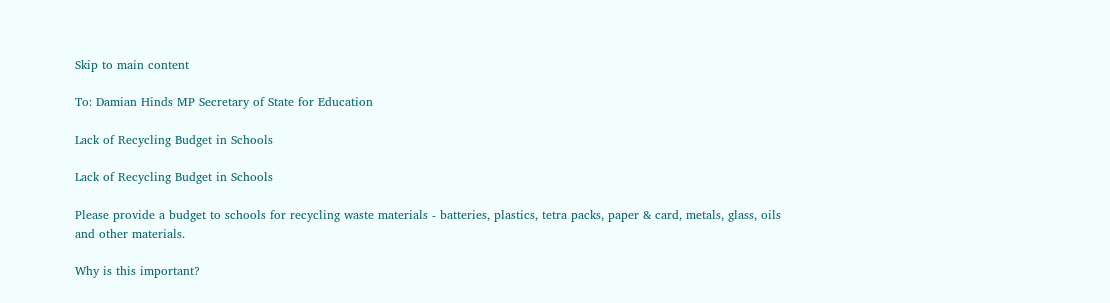Skip to main content

To: Damian Hinds MP Secretary of State for Education

Lack of Recycling Budget in Schools

Lack of Recycling Budget in Schools

Please provide a budget to schools for recycling waste materials - batteries, plastics, tetra packs, paper & card, metals, glass, oils and other materials.

Why is this important?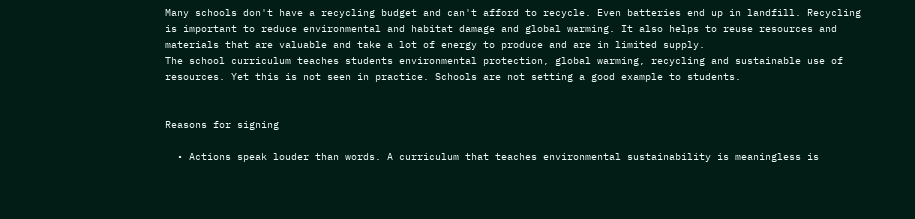Many schools don't have a recycling budget and can't afford to recycle. Even batteries end up in landfill. Recycling is important to reduce environmental and habitat damage and global warming. It also helps to reuse resources and materials that are valuable and take a lot of energy to produce and are in limited supply.
The school curriculum teaches students environmental protection, global warming, recycling and sustainable use of resources. Yet this is not seen in practice. Schools are not setting a good example to students.


Reasons for signing

  • Actions speak louder than words. A curriculum that teaches environmental sustainability is meaningless is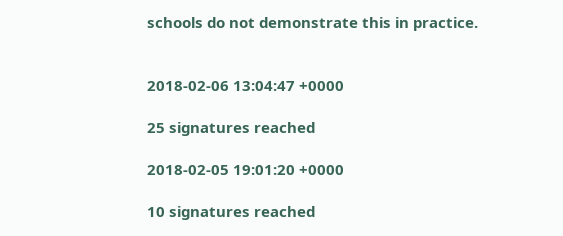schools do not demonstrate this in practice.


2018-02-06 13:04:47 +0000

25 signatures reached

2018-02-05 19:01:20 +0000

10 signatures reached